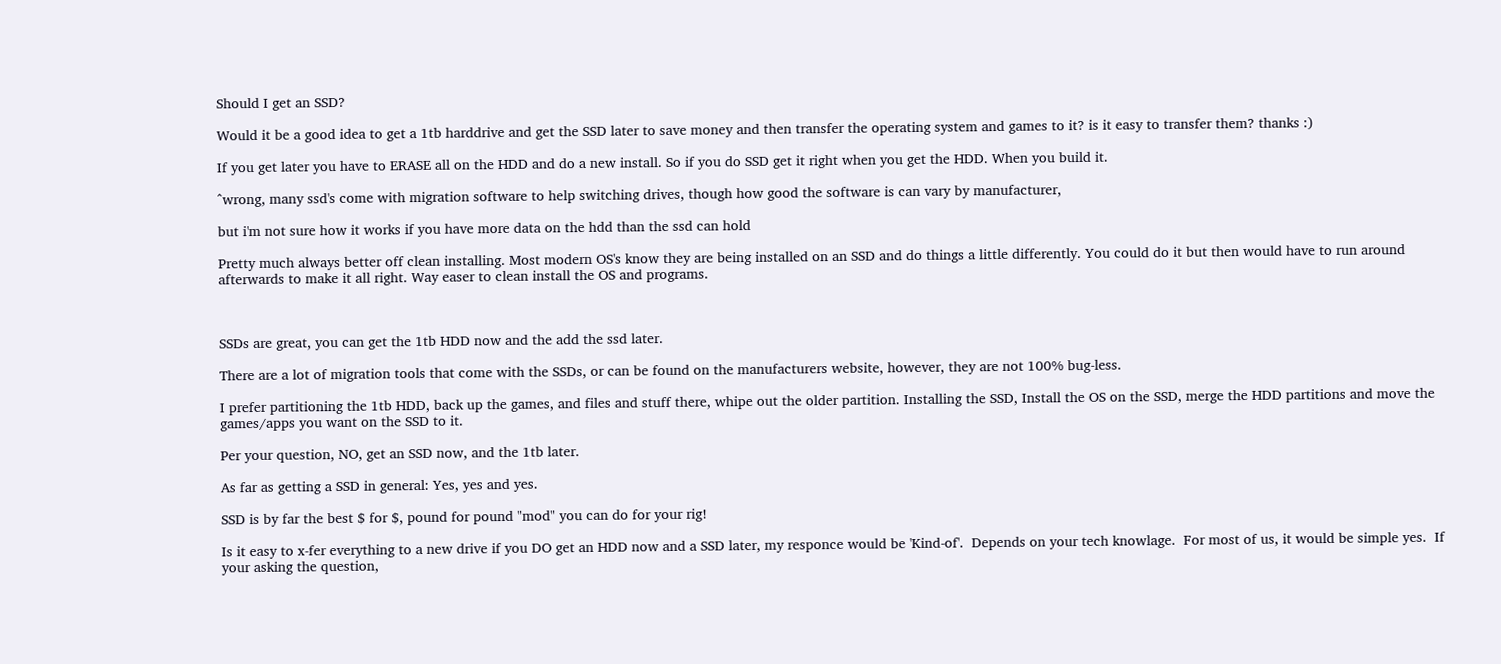Should I get an SSD?

Would it be a good idea to get a 1tb harddrive and get the SSD later to save money and then transfer the operating system and games to it? is it easy to transfer them? thanks :)

If you get later you have to ERASE all on the HDD and do a new install. So if you do SSD get it right when you get the HDD. When you build it.

^wrong, many ssd's come with migration software to help switching drives, though how good the software is can vary by manufacturer,

but i'm not sure how it works if you have more data on the hdd than the ssd can hold

Pretty much always better off clean installing. Most modern OS's know they are being installed on an SSD and do things a little differently. You could do it but then would have to run around afterwards to make it all right. Way easer to clean install the OS and programs.



SSDs are great, you can get the 1tb HDD now and the add the ssd later.

There are a lot of migration tools that come with the SSDs, or can be found on the manufacturers website, however, they are not 100% bug-less.

I prefer partitioning the 1tb HDD, back up the games, and files and stuff there, whipe out the older partition. Installing the SSD, Install the OS on the SSD, merge the HDD partitions and move the games/apps you want on the SSD to it.

Per your question, NO, get an SSD now, and the 1tb later.

As far as getting a SSD in general: Yes, yes and yes.

SSD is by far the best $ for $, pound for pound "mod" you can do for your rig!

Is it easy to x-fer everything to a new drive if you DO get an HDD now and a SSD later, my responce would be 'Kind-of'.  Depends on your tech knowlage.  For most of us, it would be simple yes.  If your asking the question,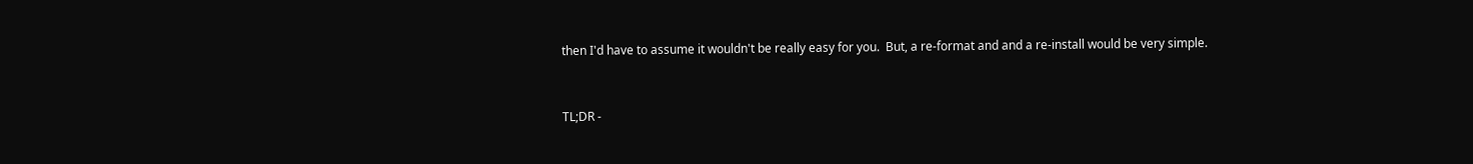then I'd have to assume it wouldn't be really easy for you.  But, a re-format and and a re-install would be very simple.


TL;DR -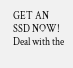GET AN SSD NOW!  Deal with the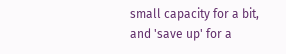small capacity for a bit, and 'save up' for a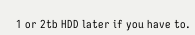1 or 2tb HDD later if you have to.